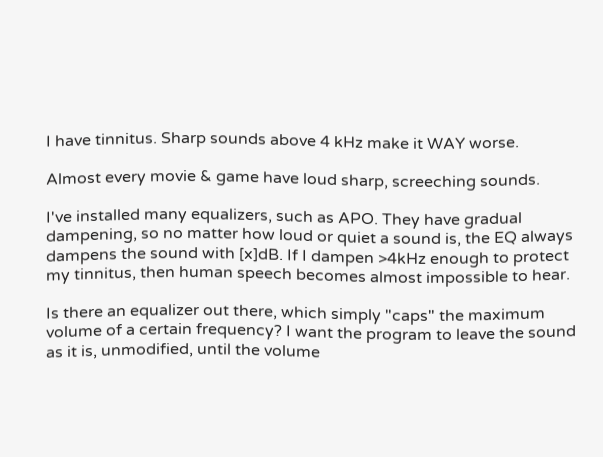I have tinnitus. Sharp sounds above 4 kHz make it WAY worse.

Almost every movie & game have loud sharp, screeching sounds.

I've installed many equalizers, such as APO. They have gradual dampening, so no matter how loud or quiet a sound is, the EQ always dampens the sound with [x]dB. If I dampen >4kHz enough to protect my tinnitus, then human speech becomes almost impossible to hear.

Is there an equalizer out there, which simply "caps" the maximum volume of a certain frequency? I want the program to leave the sound as it is, unmodified, until the volume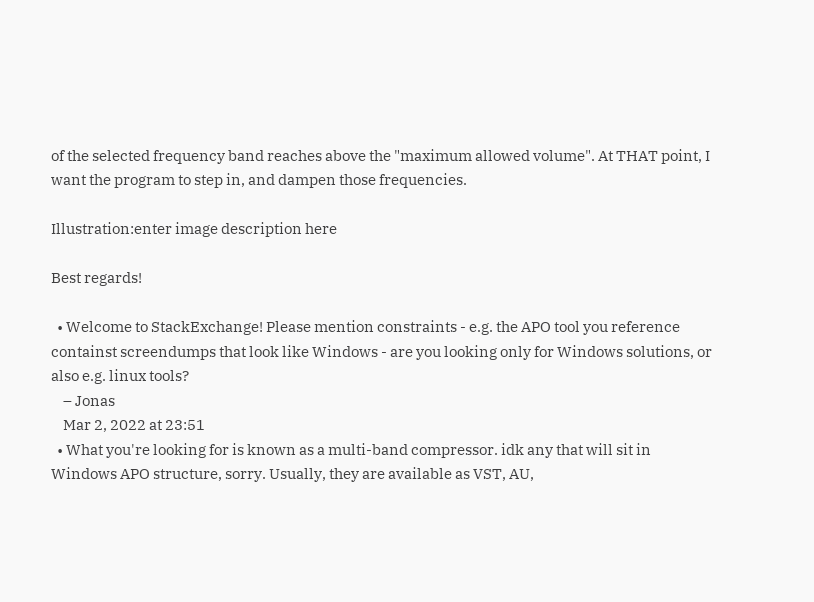of the selected frequency band reaches above the "maximum allowed volume". At THAT point, I want the program to step in, and dampen those frequencies.

Illustration:enter image description here

Best regards!

  • Welcome to StackExchange! Please mention constraints - e.g. the APO tool you reference containst screendumps that look like Windows - are you looking only for Windows solutions, or also e.g. linux tools?
    – Jonas
    Mar 2, 2022 at 23:51
  • What you're looking for is known as a multi-band compressor. idk any that will sit in Windows APO structure, sorry. Usually, they are available as VST, AU,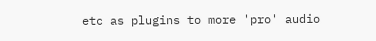etc as plugins to more 'pro' audio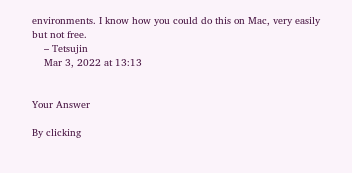environments. I know how you could do this on Mac, very easily but not free.
    – Tetsujin
    Mar 3, 2022 at 13:13


Your Answer

By clicking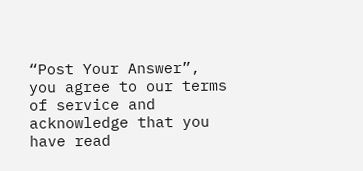“Post Your Answer”, you agree to our terms of service and acknowledge that you have read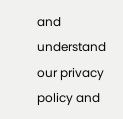and understand our privacy policy and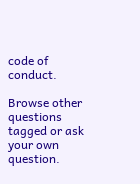code of conduct.

Browse other questions tagged or ask your own question.